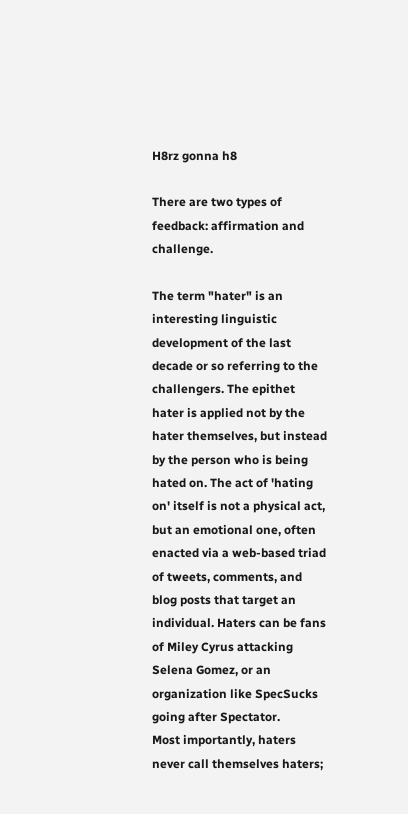H8rz gonna h8

There are two types of feedback: affirmation and challenge.

The term "hater" is an interesting linguistic development of the last decade or so referring to the challengers. The epithet hater is applied not by the hater themselves, but instead by the person who is being hated on. The act of 'hating on' itself is not a physical act, but an emotional one, often enacted via a web-based triad of tweets, comments, and blog posts that target an individual. Haters can be fans of Miley Cyrus attacking Selena Gomez, or an organization like SpecSucks going after Spectator.
Most importantly, haters never call themselves haters;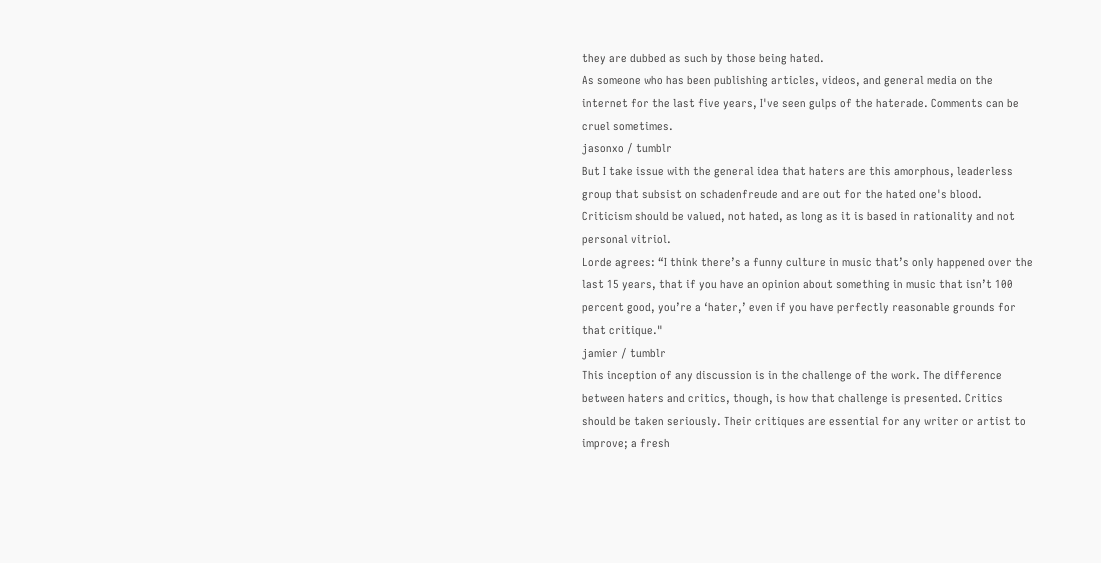they are dubbed as such by those being hated.
As someone who has been publishing articles, videos, and general media on the internet for the last five years, I've seen gulps of the haterade. Comments can be cruel sometimes.
jasonxo / tumblr
But I take issue with the general idea that haters are this amorphous, leaderless group that subsist on schadenfreude and are out for the hated one's blood. Criticism should be valued, not hated, as long as it is based in rationality and not personal vitriol.
Lorde agrees: “I think there’s a funny culture in music that’s only happened over the last 15 years, that if you have an opinion about something in music that isn’t 100 percent good, you’re a ‘hater,’ even if you have perfectly reasonable grounds for that critique."
jamier / tumblr
This inception of any discussion is in the challenge of the work. The difference between haters and critics, though, is how that challenge is presented. Critics should be taken seriously. Their critiques are essential for any writer or artist to improve; a fresh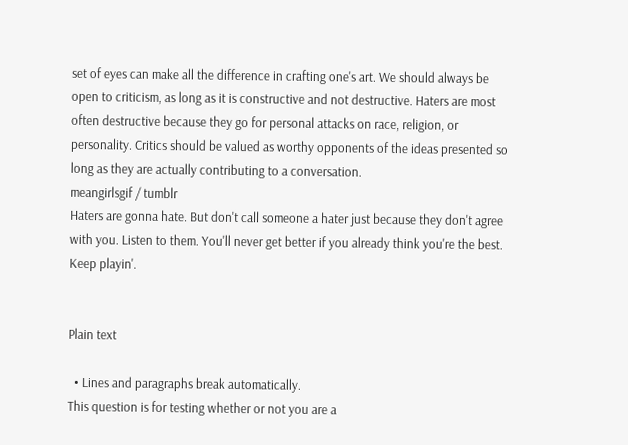set of eyes can make all the difference in crafting one's art. We should always be open to criticism, as long as it is constructive and not destructive. Haters are most often destructive because they go for personal attacks on race, religion, or personality. Critics should be valued as worthy opponents of the ideas presented so long as they are actually contributing to a conversation.
meangirlsgif / tumblr
Haters are gonna hate. But don't call someone a hater just because they don't agree with you. Listen to them. You'll never get better if you already think you're the best.
Keep playin'.


Plain text

  • Lines and paragraphs break automatically.
This question is for testing whether or not you are a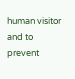human visitor and to prevent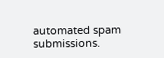automated spam submissions.